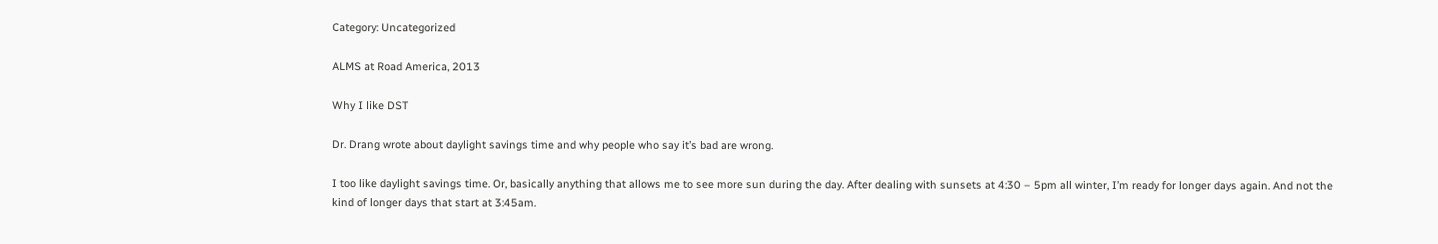Category: Uncategorized

ALMS at Road America, 2013

Why I like DST

Dr. Drang wrote about daylight savings time and why people who say it’s bad are wrong.

I too like daylight savings time. Or, basically anything that allows me to see more sun during the day. After dealing with sunsets at 4:30 – 5pm all winter, I’m ready for longer days again. And not the kind of longer days that start at 3:45am.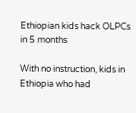Ethiopian kids hack OLPCs in 5 months

With no instruction, kids in Ethiopia who had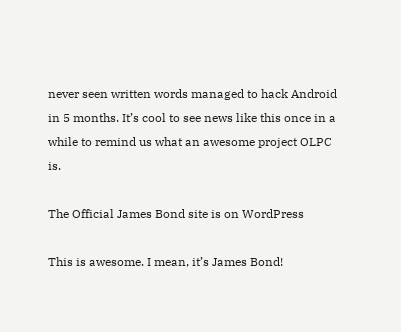never seen written words managed to hack Android in 5 months. It’s cool to see news like this once in a while to remind us what an awesome project OLPC is.

The Official James Bond site is on WordPress

This is awesome. I mean, it’s James Bond!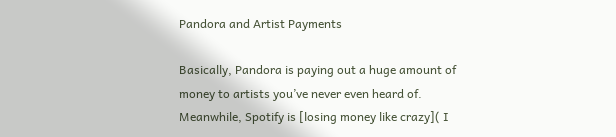Pandora and Artist Payments

Basically, Pandora is paying out a huge amount of money to artists you’ve never even heard of. Meanwhile, Spotify is [losing money like crazy]( I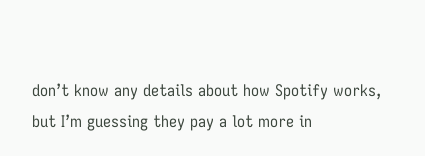don’t know any details about how Spotify works, but I’m guessing they pay a lot more in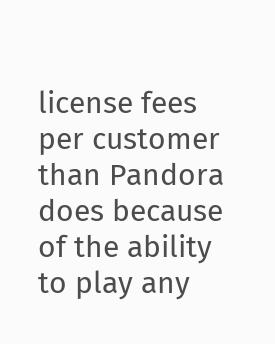license fees per customer than Pandora does because of the ability to play any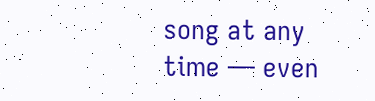song at any time — even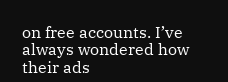on free accounts. I’ve always wondered how their ads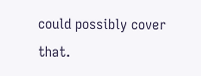could possibly cover that.